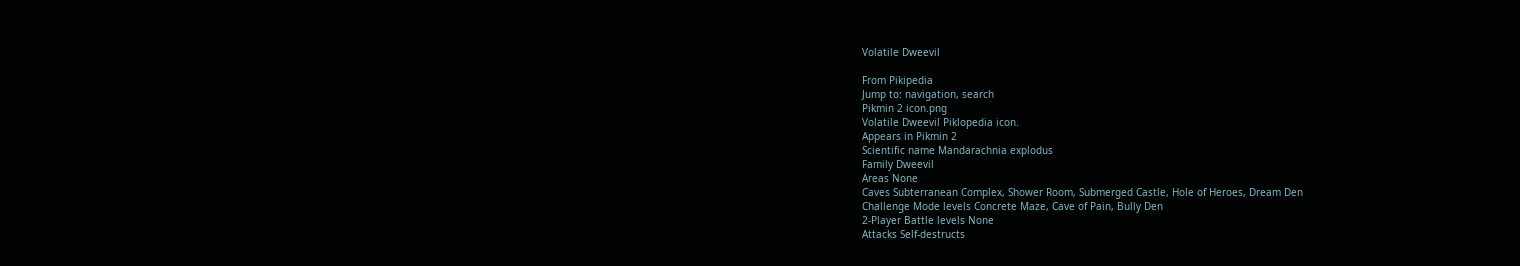Volatile Dweevil

From Pikipedia
Jump to: navigation, search
Pikmin 2 icon.png
Volatile Dweevil Piklopedia icon.
Appears in Pikmin 2
Scientific name Mandarachnia explodus
Family Dweevil
Areas None
Caves Subterranean Complex, Shower Room, Submerged Castle, Hole of Heroes, Dream Den
Challenge Mode levels Concrete Maze, Cave of Pain, Bully Den
2-Player Battle levels None
Attacks Self-destructs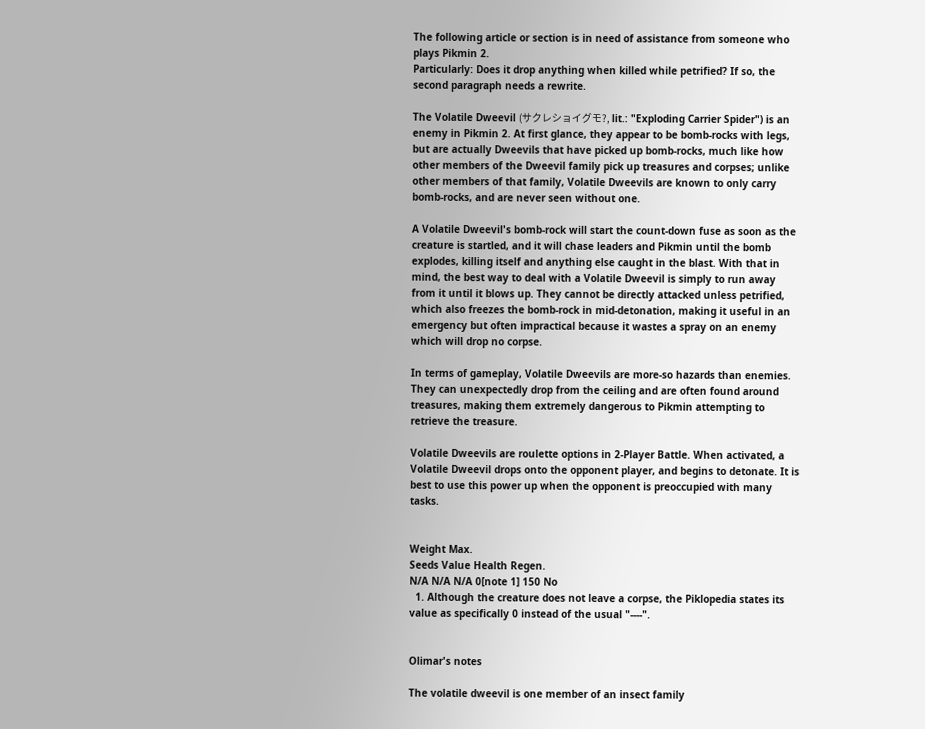The following article or section is in need of assistance from someone who plays Pikmin 2.
Particularly: Does it drop anything when killed while petrified? If so, the second paragraph needs a rewrite.

The Volatile Dweevil (サクレショイグモ?, lit.: "Exploding Carrier Spider") is an enemy in Pikmin 2. At first glance, they appear to be bomb-rocks with legs, but are actually Dweevils that have picked up bomb-rocks, much like how other members of the Dweevil family pick up treasures and corpses; unlike other members of that family, Volatile Dweevils are known to only carry bomb-rocks, and are never seen without one.

A Volatile Dweevil's bomb-rock will start the count-down fuse as soon as the creature is startled, and it will chase leaders and Pikmin until the bomb explodes, killing itself and anything else caught in the blast. With that in mind, the best way to deal with a Volatile Dweevil is simply to run away from it until it blows up. They cannot be directly attacked unless petrified, which also freezes the bomb-rock in mid-detonation, making it useful in an emergency but often impractical because it wastes a spray on an enemy which will drop no corpse.

In terms of gameplay, Volatile Dweevils are more-so hazards than enemies. They can unexpectedly drop from the ceiling and are often found around treasures, making them extremely dangerous to Pikmin attempting to retrieve the treasure.

Volatile Dweevils are roulette options in 2-Player Battle. When activated, a Volatile Dweevil drops onto the opponent player, and begins to detonate. It is best to use this power up when the opponent is preoccupied with many tasks.


Weight Max.
Seeds Value Health Regen.
N/A N/A N/A 0[note 1] 150 No
  1. Although the creature does not leave a corpse, the Piklopedia states its value as specifically 0 instead of the usual "----".


Olimar's notes

The volatile dweevil is one member of an insect family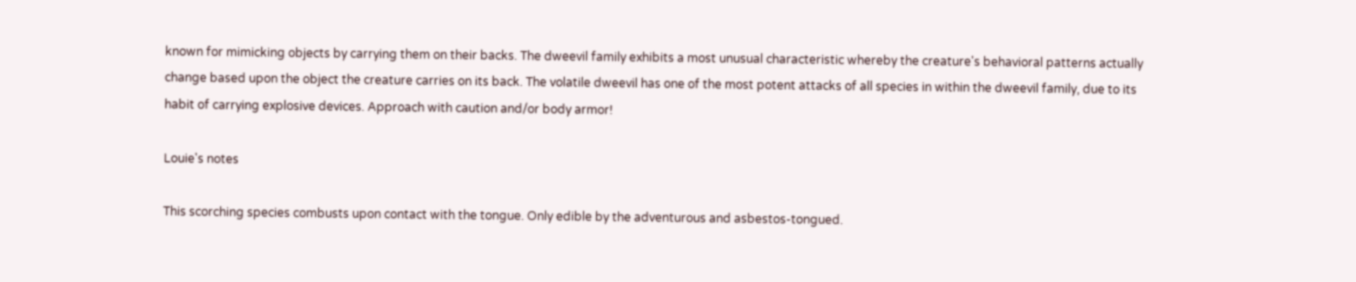known for mimicking objects by carrying them on their backs. The dweevil family exhibits a most unusual characteristic whereby the creature's behavioral patterns actually change based upon the object the creature carries on its back. The volatile dweevil has one of the most potent attacks of all species in within the dweevil family, due to its habit of carrying explosive devices. Approach with caution and/or body armor!

Louie's notes

This scorching species combusts upon contact with the tongue. Only edible by the adventurous and asbestos-tongued.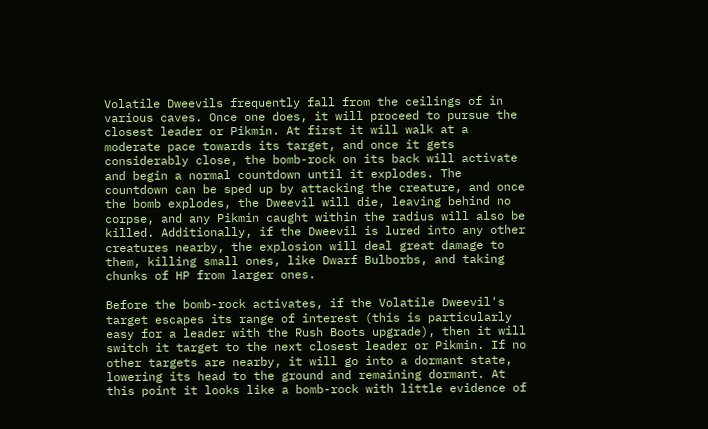Volatile Dweevils frequently fall from the ceilings of in various caves. Once one does, it will proceed to pursue the closest leader or Pikmin. At first it will walk at a moderate pace towards its target, and once it gets considerably close, the bomb-rock on its back will activate and begin a normal countdown until it explodes. The countdown can be sped up by attacking the creature, and once the bomb explodes, the Dweevil will die, leaving behind no corpse, and any Pikmin caught within the radius will also be killed. Additionally, if the Dweevil is lured into any other creatures nearby, the explosion will deal great damage to them, killing small ones, like Dwarf Bulborbs, and taking chunks of HP from larger ones.

Before the bomb-rock activates, if the Volatile Dweevil's target escapes its range of interest (this is particularly easy for a leader with the Rush Boots upgrade), then it will switch it target to the next closest leader or Pikmin. If no other targets are nearby, it will go into a dormant state, lowering its head to the ground and remaining dormant. At this point it looks like a bomb-rock with little evidence of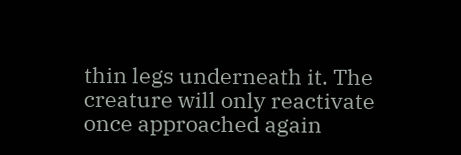thin legs underneath it. The creature will only reactivate once approached again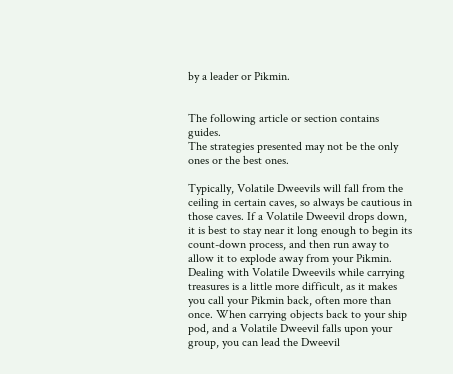by a leader or Pikmin.


The following article or section contains guides.
The strategies presented may not be the only ones or the best ones.

Typically, Volatile Dweevils will fall from the ceiling in certain caves, so always be cautious in those caves. If a Volatile Dweevil drops down, it is best to stay near it long enough to begin its count-down process, and then run away to allow it to explode away from your Pikmin. Dealing with Volatile Dweevils while carrying treasures is a little more difficult, as it makes you call your Pikmin back, often more than once. When carrying objects back to your ship pod, and a Volatile Dweevil falls upon your group, you can lead the Dweevil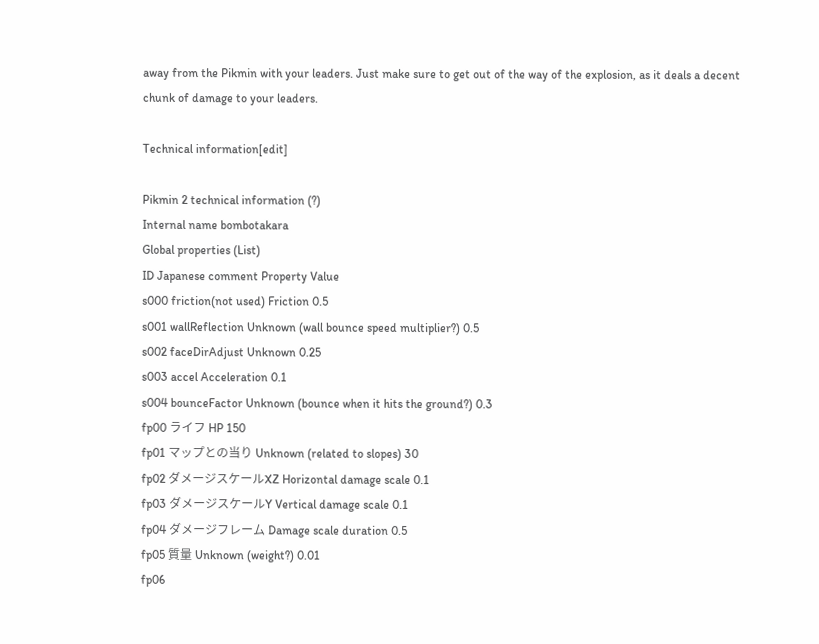away from the Pikmin with your leaders. Just make sure to get out of the way of the explosion, as it deals a decent chunk of damage to your leaders.

Technical information[edit]

Pikmin 2 technical information (?)
Internal name bombotakara
Global properties (List)
ID Japanese comment Property Value
s000 friction(not used) Friction 0.5
s001 wallReflection Unknown (wall bounce speed multiplier?) 0.5
s002 faceDirAdjust Unknown 0.25
s003 accel Acceleration 0.1
s004 bounceFactor Unknown (bounce when it hits the ground?) 0.3
fp00 ライフ HP 150
fp01 マップとの当り Unknown (related to slopes) 30
fp02 ダメージスケールXZ Horizontal damage scale 0.1
fp03 ダメージスケールY Vertical damage scale 0.1
fp04 ダメージフレーム Damage scale duration 0.5
fp05 質量 Unknown (weight?) 0.01
fp06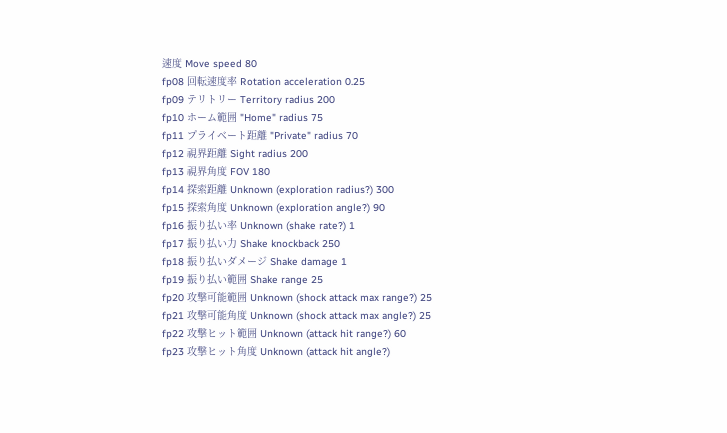速度 Move speed 80
fp08 回転速度率 Rotation acceleration 0.25
fp09 テリトリー Territory radius 200
fp10 ホーム範囲 "Home" radius 75
fp11 プライベート距離 "Private" radius 70
fp12 視界距離 Sight radius 200
fp13 視界角度 FOV 180
fp14 探索距離 Unknown (exploration radius?) 300
fp15 探索角度 Unknown (exploration angle?) 90
fp16 振り払い率 Unknown (shake rate?) 1
fp17 振り払い力 Shake knockback 250
fp18 振り払いダメージ Shake damage 1
fp19 振り払い範囲 Shake range 25
fp20 攻撃可能範囲 Unknown (shock attack max range?) 25
fp21 攻撃可能角度 Unknown (shock attack max angle?) 25
fp22 攻撃ヒット範囲 Unknown (attack hit range?) 60
fp23 攻撃ヒット角度 Unknown (attack hit angle?)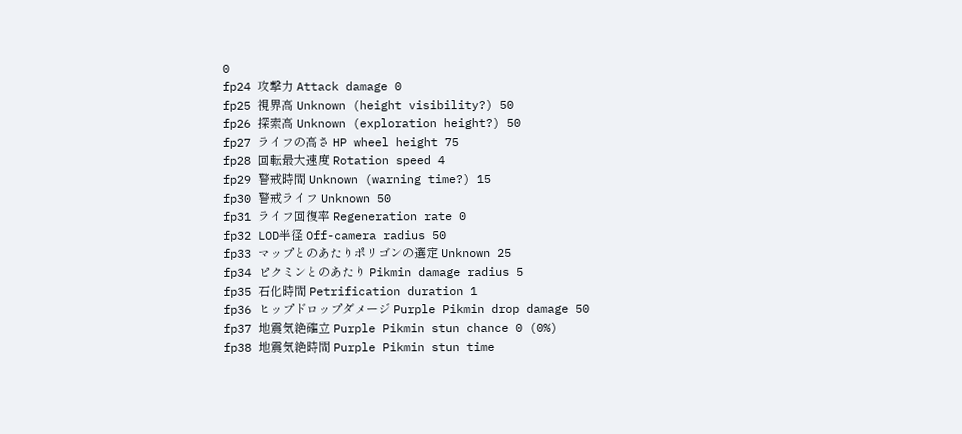0
fp24 攻撃力 Attack damage 0
fp25 視界高 Unknown (height visibility?) 50
fp26 探索高 Unknown (exploration height?) 50
fp27 ライフの高さ HP wheel height 75
fp28 回転最大速度 Rotation speed 4
fp29 警戒時間 Unknown (warning time?) 15
fp30 警戒ライフ Unknown 50
fp31 ライフ回復率 Regeneration rate 0
fp32 LOD半径 Off-camera radius 50
fp33 マップとのあたりポリゴンの選定 Unknown 25
fp34 ピクミンとのあたり Pikmin damage radius 5
fp35 石化時間 Petrification duration 1
fp36 ヒップドロップダメージ Purple Pikmin drop damage 50
fp37 地震気絶確立 Purple Pikmin stun chance 0 (0%)
fp38 地震気絶時間 Purple Pikmin stun time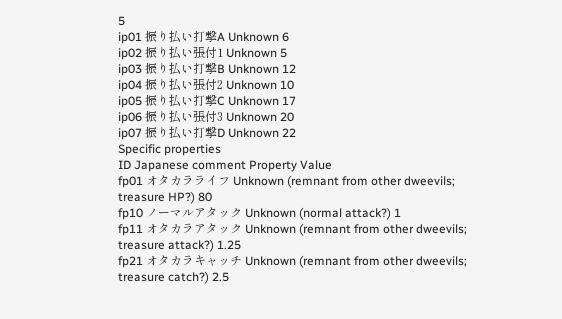5
ip01 振り払い打撃A Unknown 6
ip02 振り払い張付1 Unknown 5
ip03 振り払い打撃B Unknown 12
ip04 振り払い張付2 Unknown 10
ip05 振り払い打撃C Unknown 17
ip06 振り払い張付3 Unknown 20
ip07 振り払い打撃D Unknown 22
Specific properties
ID Japanese comment Property Value
fp01 オタカラライフ Unknown (remnant from other dweevils; treasure HP?) 80
fp10 ノーマルアタック Unknown (normal attack?) 1
fp11 オタカラアタック Unknown (remnant from other dweevils; treasure attack?) 1.25
fp21 オタカラキャッチ Unknown (remnant from other dweevils; treasure catch?) 2.5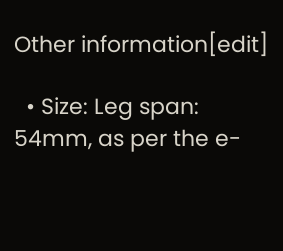Other information[edit]

  • Size: Leg span: 54mm, as per the e-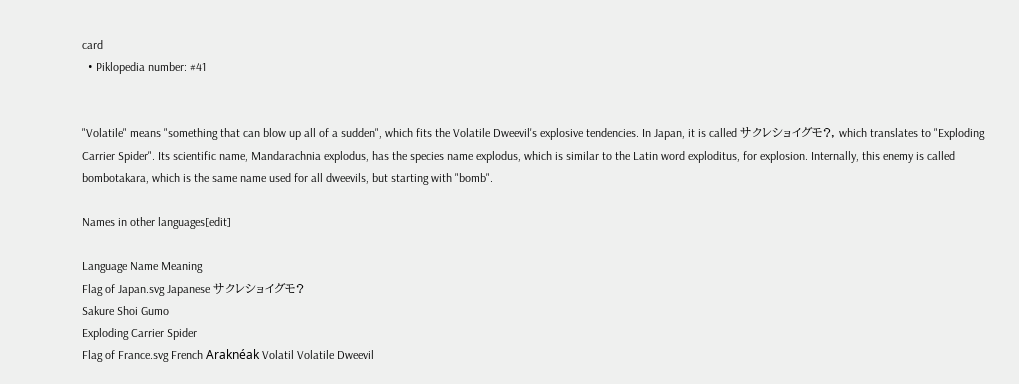card
  • Piklopedia number: #41


"Volatile" means "something that can blow up all of a sudden", which fits the Volatile Dweevil's explosive tendencies. In Japan, it is called サクレショイグモ?, which translates to "Exploding Carrier Spider". Its scientific name, Mandarachnia explodus, has the species name explodus, which is similar to the Latin word exploditus, for explosion. Internally, this enemy is called bombotakara, which is the same name used for all dweevils, but starting with "bomb".

Names in other languages[edit]

Language Name Meaning
Flag of Japan.svg Japanese サクレショイグモ?
Sakure Shoi Gumo
Exploding Carrier Spider
Flag of France.svg French Araknéak Volatil Volatile Dweevil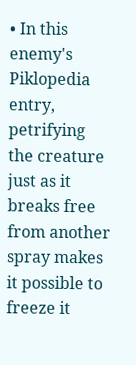• In this enemy's Piklopedia entry, petrifying the creature just as it breaks free from another spray makes it possible to freeze it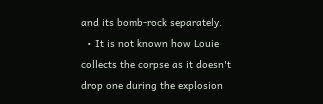and its bomb-rock separately.
  • It is not known how Louie collects the corpse as it doesn't drop one during the explosion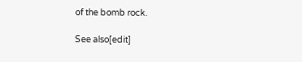of the bomb rock.

See also[edit]